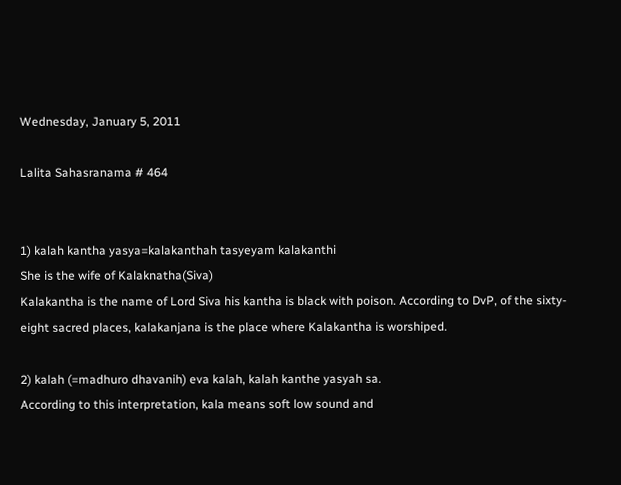Wednesday, January 5, 2011

Lalita Sahasranama # 464


1) kalah kantha yasya=kalakanthah tasyeyam kalakanthi
She is the wife of Kalaknatha(Siva)
Kalakantha is the name of Lord Siva his kantha is black with poison. According to DvP, of the sixty-eight sacred places, kalakanjana is the place where Kalakantha is worshiped.

2) kalah (=madhuro dhavanih) eva kalah, kalah kanthe yasyah sa.
According to this interpretation, kala means soft low sound and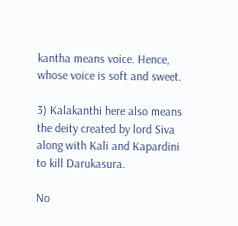kantha means voice. Hence, whose voice is soft and sweet.

3) Kalakanthi here also means the deity created by lord Siva along with Kali and Kapardini to kill Darukasura.

No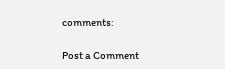comments:

Post a Comment